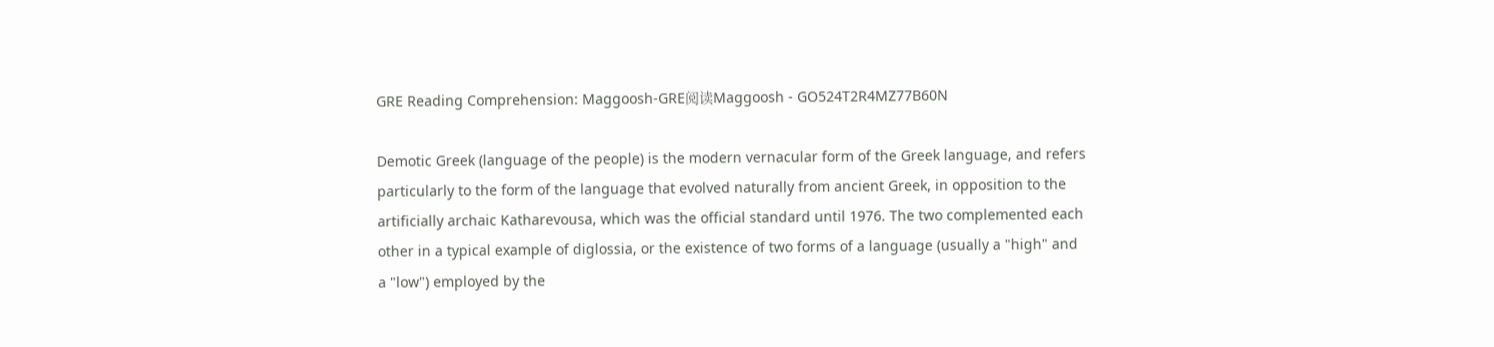GRE Reading Comprehension: Maggoosh-GRE阅读Maggoosh - GO524T2R4MZ77B60N

Demotic Greek (language of the people) is the modern vernacular form of the Greek language, and refers particularly to the form of the language that evolved naturally from ancient Greek, in opposition to the artificially archaic Katharevousa, which was the official standard until 1976. The two complemented each other in a typical example of diglossia, or the existence of two forms of a language (usually a "high" and a "low") employed by the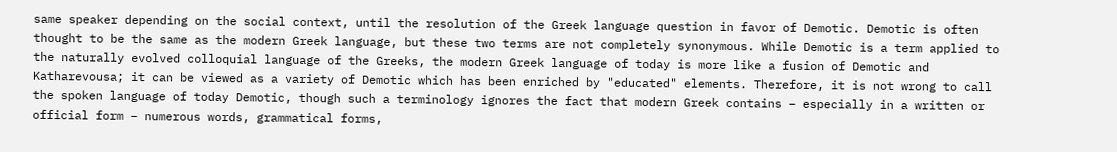same speaker depending on the social context, until the resolution of the Greek language question in favor of Demotic. Demotic is often thought to be the same as the modern Greek language, but these two terms are not completely synonymous. While Demotic is a term applied to the naturally evolved colloquial language of the Greeks, the modern Greek language of today is more like a fusion of Demotic and Katharevousa; it can be viewed as a variety of Demotic which has been enriched by "educated" elements. Therefore, it is not wrong to call the spoken language of today Demotic, though such a terminology ignores the fact that modern Greek contains – especially in a written or official form – numerous words, grammatical forms,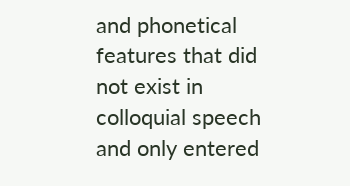and phonetical features that did not exist in colloquial speech and only entered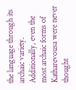the language through its archaic variety. Additionally, even the most archaic forms of Katharevousa were never thought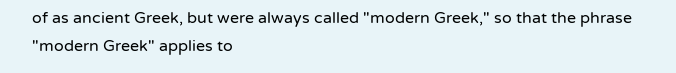of as ancient Greek, but were always called "modern Greek," so that the phrase "modern Greek" applies to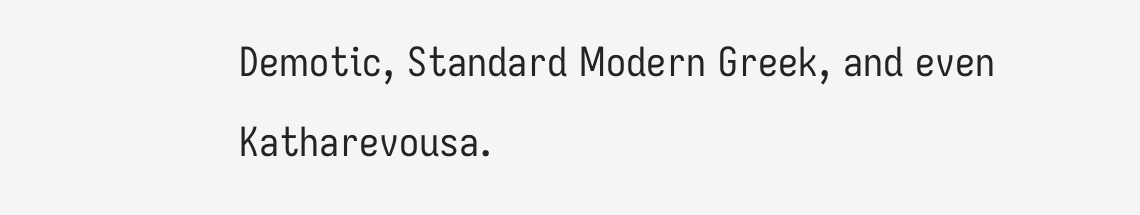Demotic, Standard Modern Greek, and even Katharevousa.